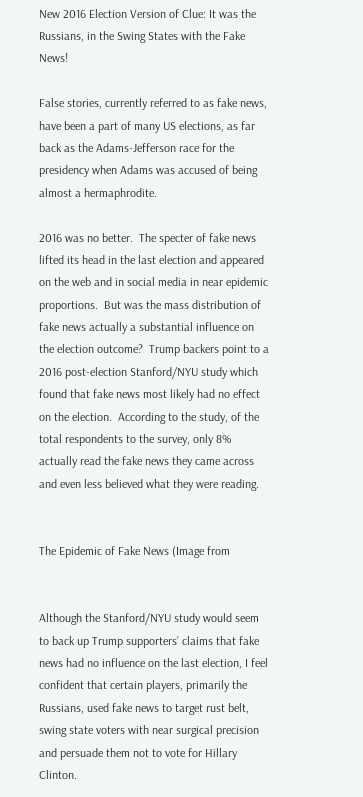New 2016 Election Version of Clue: It was the Russians, in the Swing States with the Fake News!

False stories, currently referred to as fake news, have been a part of many US elections, as far back as the Adams-Jefferson race for the presidency when Adams was accused of being almost a hermaphrodite.

2016 was no better.  The specter of fake news lifted its head in the last election and appeared on the web and in social media in near epidemic proportions.  But was the mass distribution of fake news actually a substantial influence on the election outcome?  Trump backers point to a 2016 post-election Stanford/NYU study which found that fake news most likely had no effect on the election.  According to the study, of the total respondents to the survey, only 8% actually read the fake news they came across and even less believed what they were reading.


The Epidemic of Fake News (Image from


Although the Stanford/NYU study would seem to back up Trump supporters’ claims that fake news had no influence on the last election, I feel confident that certain players, primarily the Russians, used fake news to target rust belt, swing state voters with near surgical precision and persuade them not to vote for Hillary Clinton.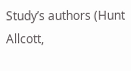Study’s authors (Hunt Allcott,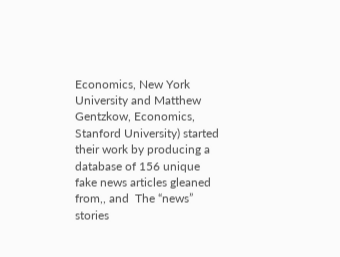Economics, New York University and Matthew Gentzkow, Economics, Stanford University) started their work by producing a database of 156 unique fake news articles gleaned from,, and  The “news” stories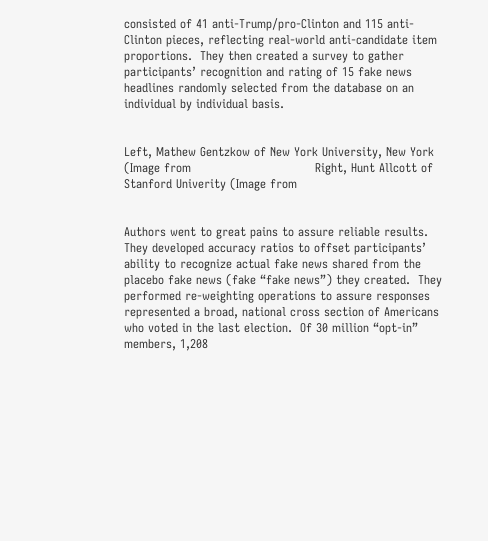consisted of 41 anti-Trump/pro-Clinton and 115 anti-Clinton pieces, reflecting real-world anti-candidate item proportions.  They then created a survey to gather participants’ recognition and rating of 15 fake news headlines randomly selected from the database on an individual by individual basis.


Left, Mathew Gentzkow of New York University, New York (Image from                               Right, Hunt Allcott of Stanford Univerity (Image from


Authors went to great pains to assure reliable results.  They developed accuracy ratios to offset participants’ ability to recognize actual fake news shared from the placebo fake news (fake “fake news”) they created.  They performed re-weighting operations to assure responses represented a broad, national cross section of Americans who voted in the last election.  Of 30 million “opt-in” members, 1,208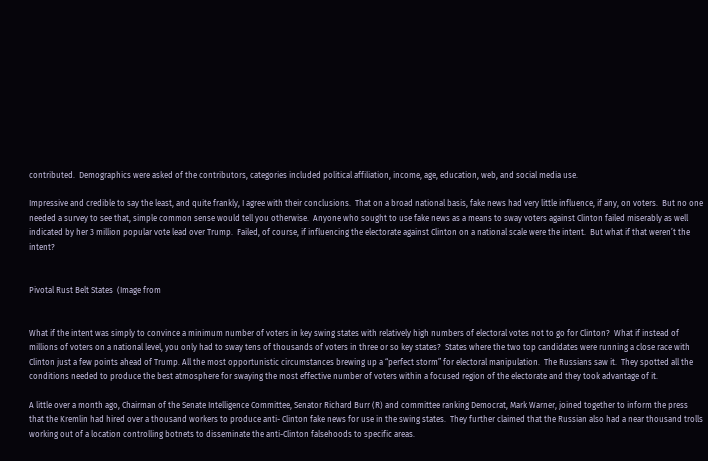contributed.  Demographics were asked of the contributors, categories included political affiliation, income, age, education, web, and social media use.

Impressive and credible to say the least, and quite frankly, I agree with their conclusions.  That on a broad national basis, fake news had very little influence, if any, on voters.  But no one needed a survey to see that, simple common sense would tell you otherwise.  Anyone who sought to use fake news as a means to sway voters against Clinton failed miserably as well indicated by her 3 million popular vote lead over Trump.  Failed, of course, if influencing the electorate against Clinton on a national scale were the intent.  But what if that weren’t the intent?


Pivotal Rust Belt States  (Image from


What if the intent was simply to convince a minimum number of voters in key swing states with relatively high numbers of electoral votes not to go for Clinton?  What if instead of millions of voters on a national level, you only had to sway tens of thousands of voters in three or so key states?  States where the two top candidates were running a close race with Clinton just a few points ahead of Trump. All the most opportunistic circumstances brewing up a “perfect storm” for electoral manipulation.  The Russians saw it.  They spotted all the conditions needed to produce the best atmosphere for swaying the most effective number of voters within a focused region of the electorate and they took advantage of it.

A little over a month ago, Chairman of the Senate Intelligence Committee, Senator Richard Burr (R) and committee ranking Democrat, Mark Warner, joined together to inform the press that the Kremlin had hired over a thousand workers to produce anti- Clinton fake news for use in the swing states.  They further claimed that the Russian also had a near thousand trolls working out of a location controlling botnets to disseminate the anti-Clinton falsehoods to specific areas.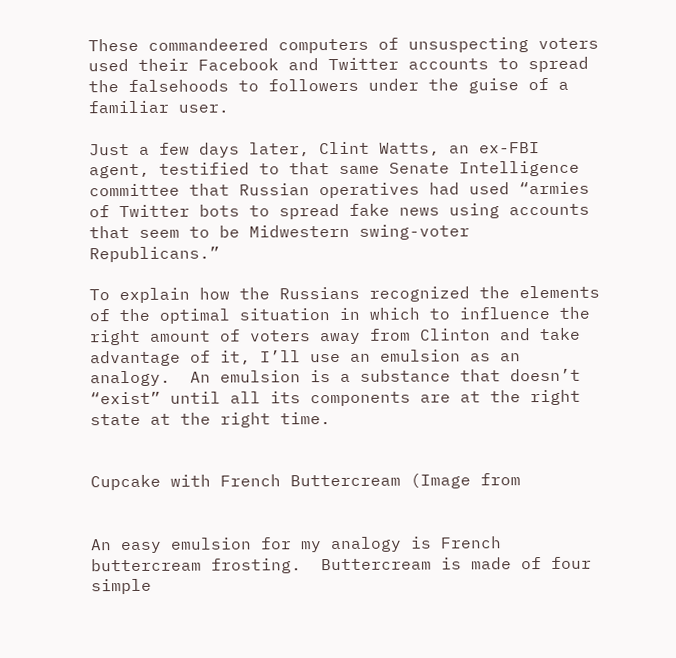These commandeered computers of unsuspecting voters used their Facebook and Twitter accounts to spread the falsehoods to followers under the guise of a familiar user.

Just a few days later, Clint Watts, an ex-FBI agent, testified to that same Senate Intelligence committee that Russian operatives had used “armies of Twitter bots to spread fake news using accounts that seem to be Midwestern swing-voter Republicans.”

To explain how the Russians recognized the elements of the optimal situation in which to influence the right amount of voters away from Clinton and take advantage of it, I’ll use an emulsion as an analogy.  An emulsion is a substance that doesn’t “exist” until all its components are at the right state at the right time.


Cupcake with French Buttercream (Image from


An easy emulsion for my analogy is French buttercream frosting.  Buttercream is made of four simple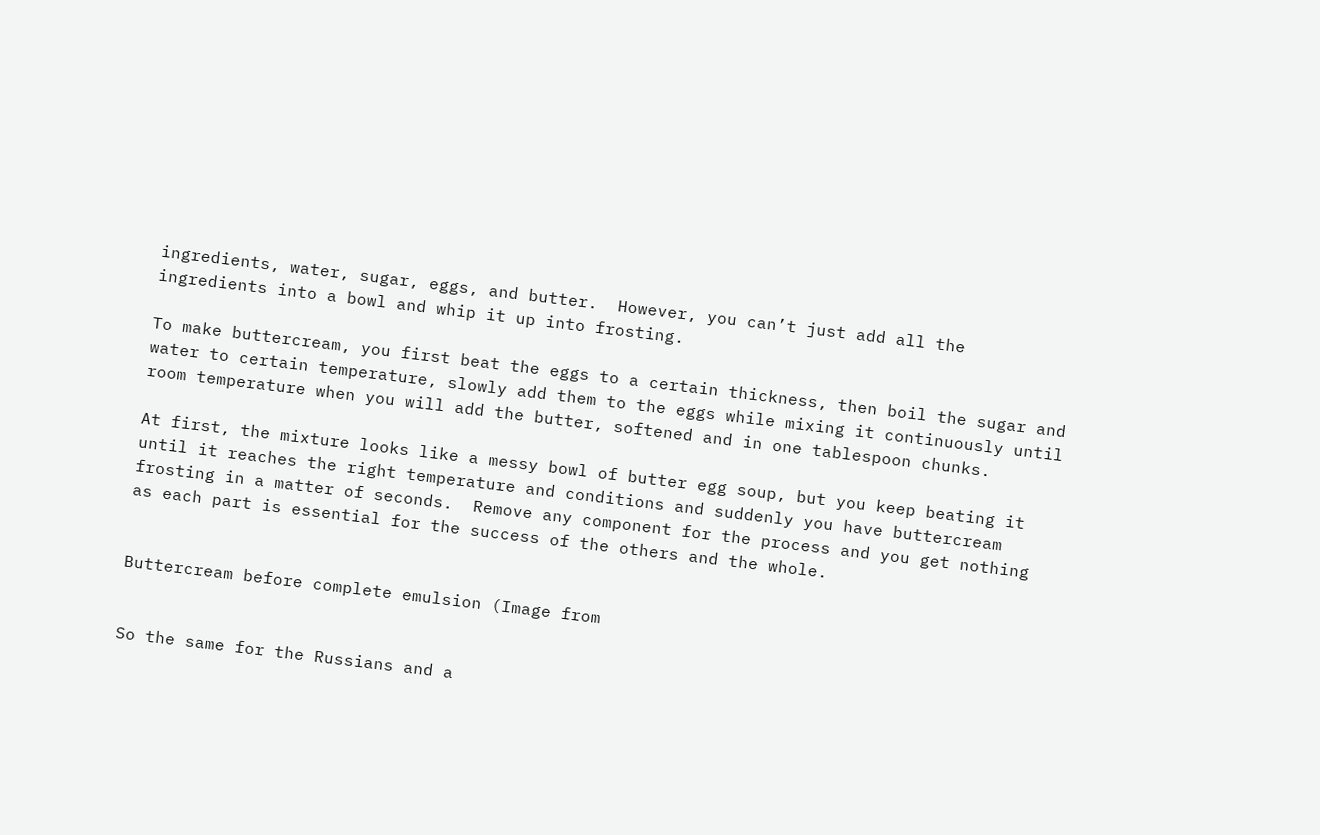ingredients, water, sugar, eggs, and butter.  However, you can’t just add all the ingredients into a bowl and whip it up into frosting.

To make buttercream, you first beat the eggs to a certain thickness, then boil the sugar and water to certain temperature, slowly add them to the eggs while mixing it continuously until room temperature when you will add the butter, softened and in one tablespoon chunks.

At first, the mixture looks like a messy bowl of butter egg soup, but you keep beating it until it reaches the right temperature and conditions and suddenly you have buttercream frosting in a matter of seconds.  Remove any component for the process and you get nothing as each part is essential for the success of the others and the whole.


Buttercream before complete emulsion (Image from


So the same for the Russians and a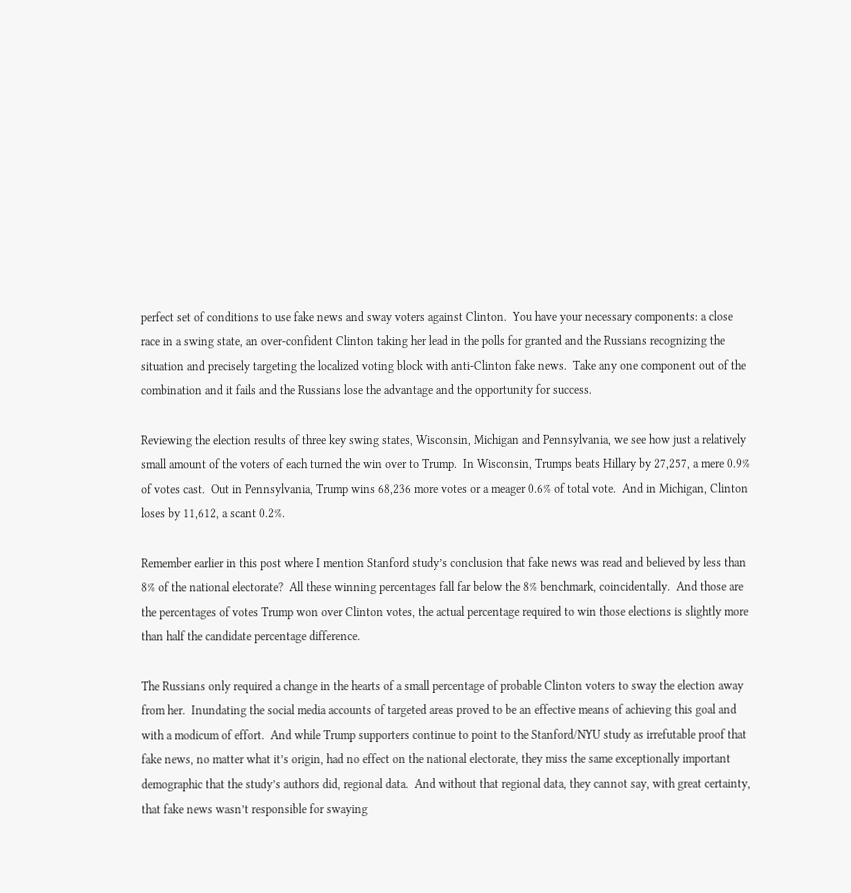perfect set of conditions to use fake news and sway voters against Clinton.  You have your necessary components: a close race in a swing state, an over-confident Clinton taking her lead in the polls for granted and the Russians recognizing the situation and precisely targeting the localized voting block with anti-Clinton fake news.  Take any one component out of the combination and it fails and the Russians lose the advantage and the opportunity for success.

Reviewing the election results of three key swing states, Wisconsin, Michigan and Pennsylvania, we see how just a relatively small amount of the voters of each turned the win over to Trump.  In Wisconsin, Trumps beats Hillary by 27,257, a mere 0.9% of votes cast.  Out in Pennsylvania, Trump wins 68,236 more votes or a meager 0.6% of total vote.  And in Michigan, Clinton loses by 11,612, a scant 0.2%.

Remember earlier in this post where I mention Stanford study’s conclusion that fake news was read and believed by less than 8% of the national electorate?  All these winning percentages fall far below the 8% benchmark, coincidentally.  And those are the percentages of votes Trump won over Clinton votes, the actual percentage required to win those elections is slightly more than half the candidate percentage difference.

The Russians only required a change in the hearts of a small percentage of probable Clinton voters to sway the election away from her.  Inundating the social media accounts of targeted areas proved to be an effective means of achieving this goal and with a modicum of effort.  And while Trump supporters continue to point to the Stanford/NYU study as irrefutable proof that fake news, no matter what it’s origin, had no effect on the national electorate, they miss the same exceptionally important demographic that the study’s authors did, regional data.  And without that regional data, they cannot say, with great certainty, that fake news wasn’t responsible for swaying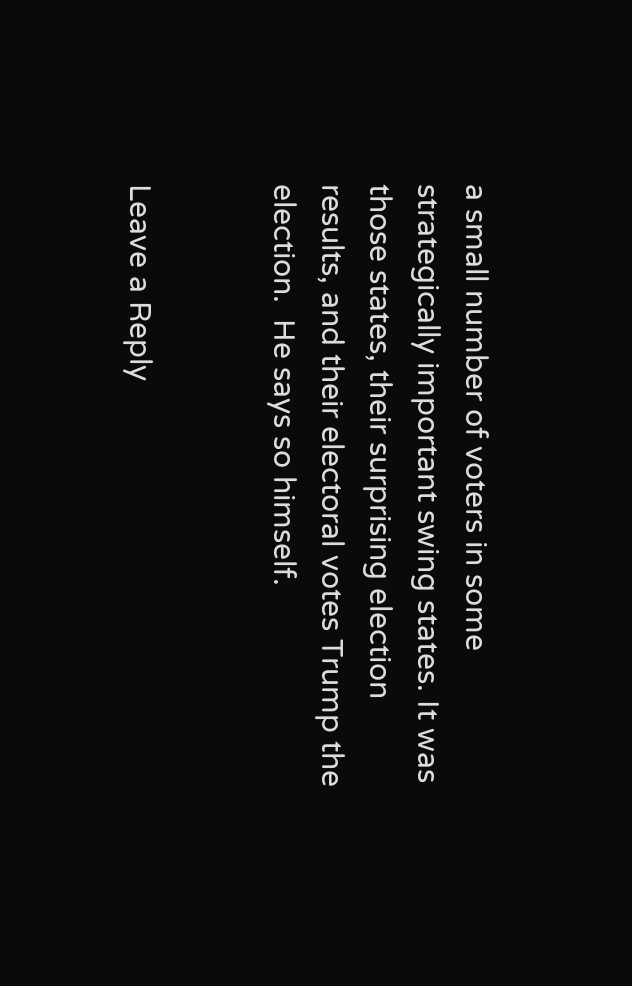a small number of voters in some strategically important swing states. It was those states, their surprising election results, and their electoral votes Trump the election.  He says so himself.


Leave a Reply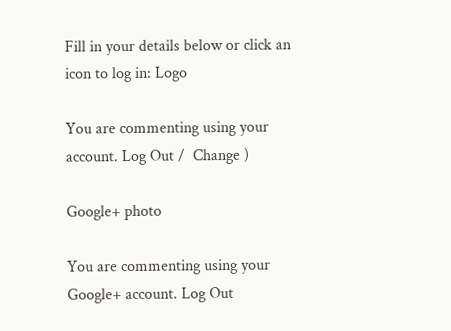Fill in your details below or click an icon to log in: Logo

You are commenting using your account. Log Out /  Change )

Google+ photo

You are commenting using your Google+ account. Log Out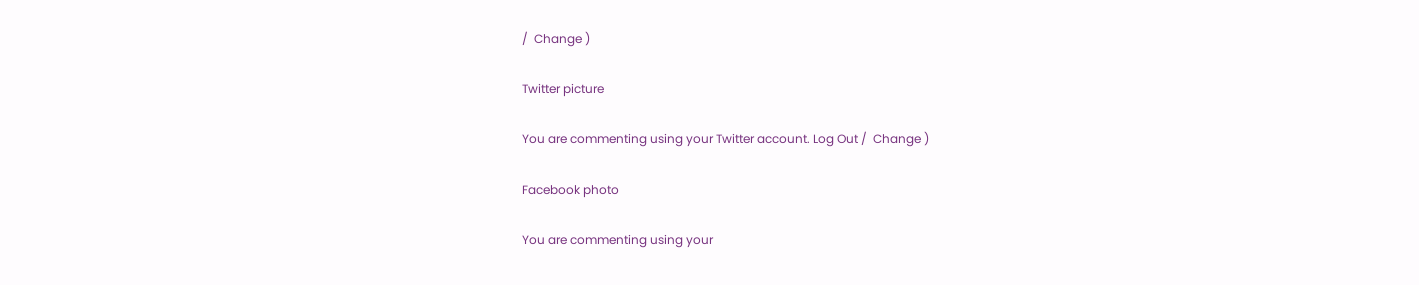/  Change )

Twitter picture

You are commenting using your Twitter account. Log Out /  Change )

Facebook photo

You are commenting using your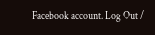Facebook account. Log Out /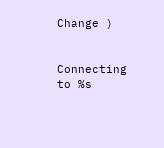Change )


Connecting to %s